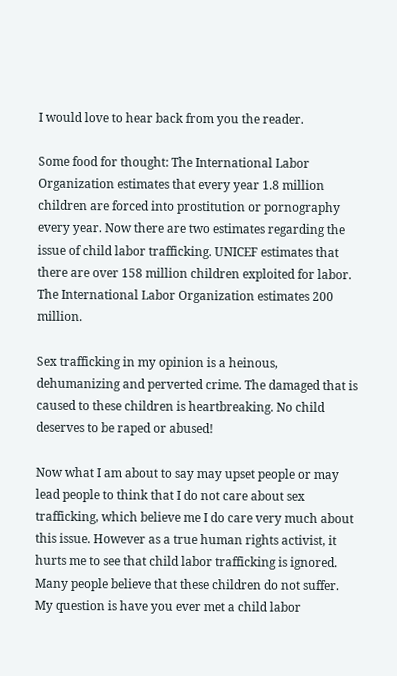I would love to hear back from you the reader.

Some food for thought: The International Labor Organization estimates that every year 1.8 million children are forced into prostitution or pornography every year. Now there are two estimates regarding the issue of child labor trafficking. UNICEF estimates that there are over 158 million children exploited for labor. The International Labor Organization estimates 200 million.

Sex trafficking in my opinion is a heinous, dehumanizing and perverted crime. The damaged that is caused to these children is heartbreaking. No child deserves to be raped or abused!

Now what I am about to say may upset people or may lead people to think that I do not care about sex trafficking, which believe me I do care very much about this issue. However as a true human rights activist, it hurts me to see that child labor trafficking is ignored. Many people believe that these children do not suffer. My question is have you ever met a child labor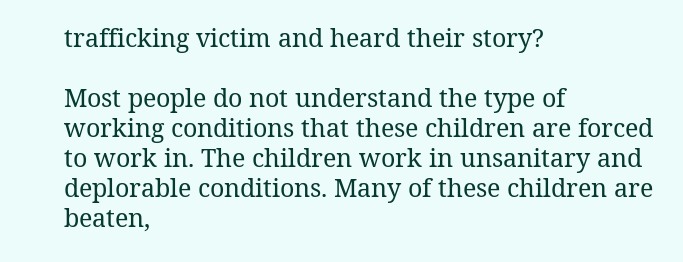trafficking victim and heard their story?

Most people do not understand the type of working conditions that these children are forced to work in. The children work in unsanitary and deplorable conditions. Many of these children are beaten,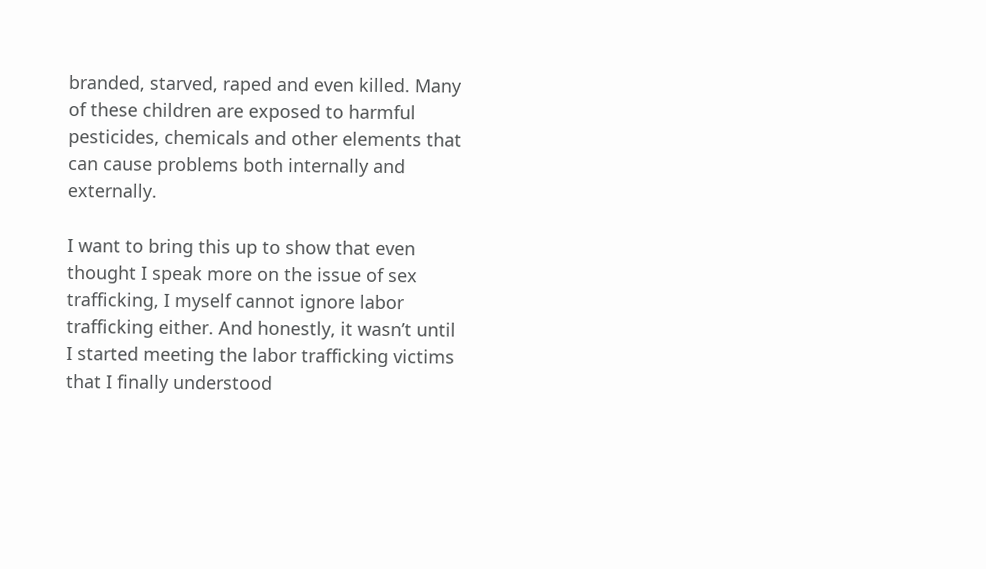branded, starved, raped and even killed. Many of these children are exposed to harmful pesticides, chemicals and other elements that can cause problems both internally and externally.

I want to bring this up to show that even thought I speak more on the issue of sex trafficking, I myself cannot ignore labor trafficking either. And honestly, it wasn’t until I started meeting the labor trafficking victims that I finally understood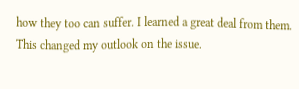how they too can suffer. I learned a great deal from them. This changed my outlook on the issue.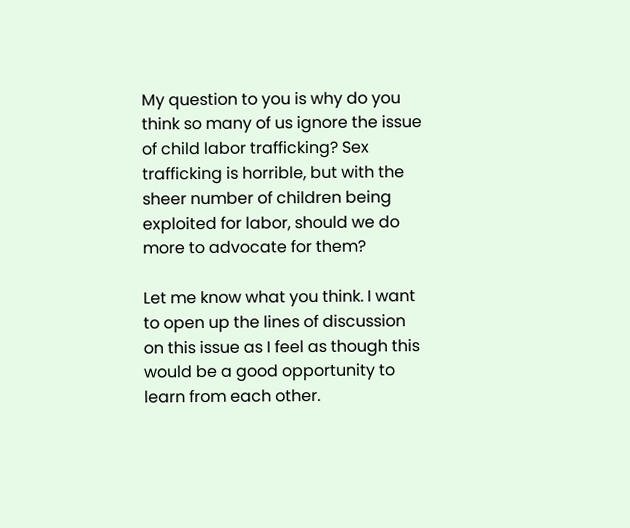My question to you is why do you think so many of us ignore the issue of child labor trafficking? Sex trafficking is horrible, but with the sheer number of children being exploited for labor, should we do more to advocate for them?

Let me know what you think. I want to open up the lines of discussion on this issue as I feel as though this would be a good opportunity to learn from each other.